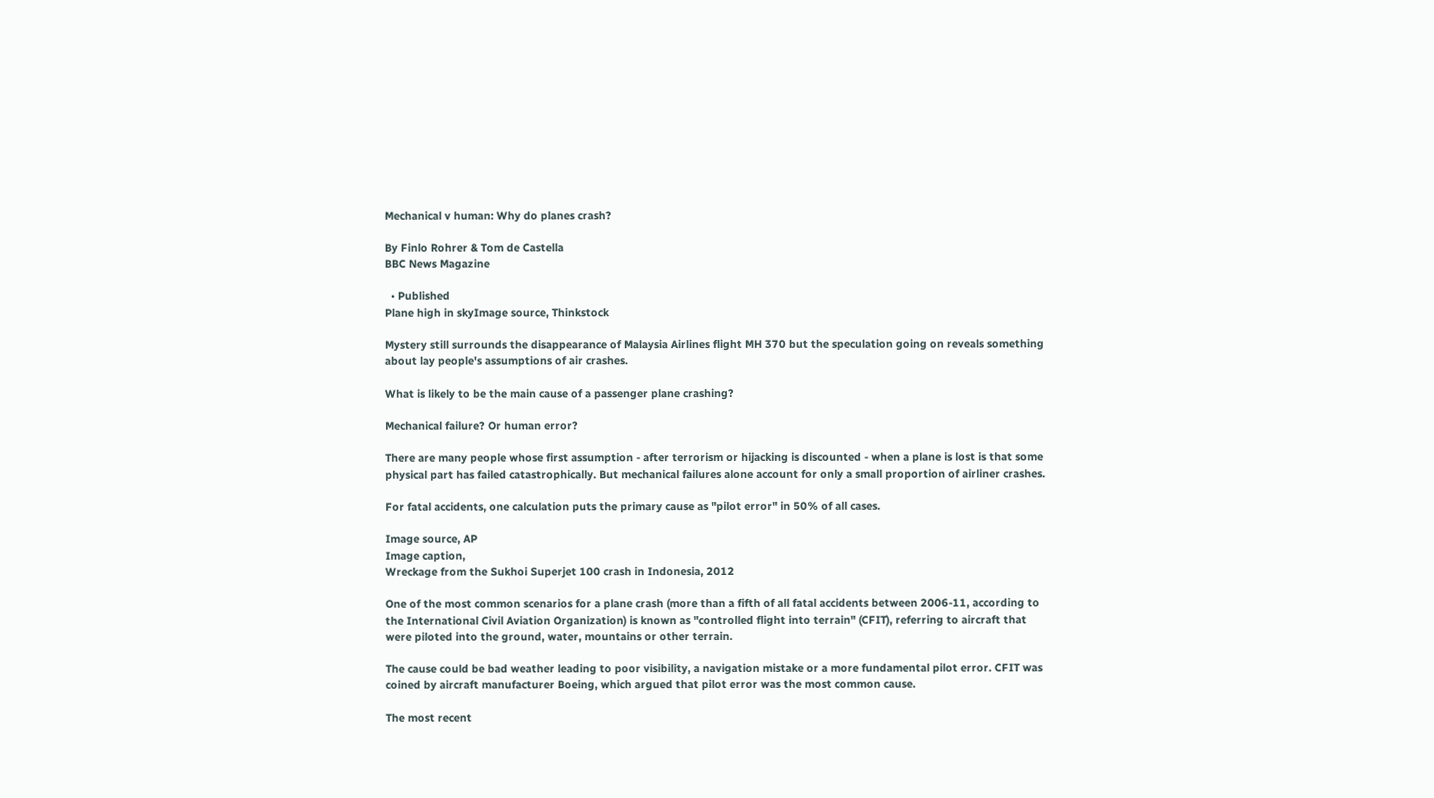Mechanical v human: Why do planes crash?

By Finlo Rohrer & Tom de Castella
BBC News Magazine

  • Published
Plane high in skyImage source, Thinkstock

Mystery still surrounds the disappearance of Malaysia Airlines flight MH 370 but the speculation going on reveals something about lay people's assumptions of air crashes.

What is likely to be the main cause of a passenger plane crashing?

Mechanical failure? Or human error?

There are many people whose first assumption - after terrorism or hijacking is discounted - when a plane is lost is that some physical part has failed catastrophically. But mechanical failures alone account for only a small proportion of airliner crashes.

For fatal accidents, one calculation puts the primary cause as "pilot error" in 50% of all cases.

Image source, AP
Image caption,
Wreckage from the Sukhoi Superjet 100 crash in Indonesia, 2012

One of the most common scenarios for a plane crash (more than a fifth of all fatal accidents between 2006-11, according to the International Civil Aviation Organization) is known as "controlled flight into terrain" (CFIT), referring to aircraft that were piloted into the ground, water, mountains or other terrain.

The cause could be bad weather leading to poor visibility, a navigation mistake or a more fundamental pilot error. CFIT was coined by aircraft manufacturer Boeing, which argued that pilot error was the most common cause.

The most recent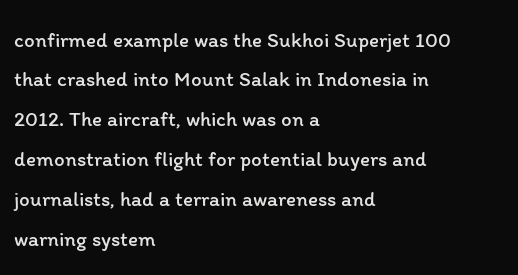confirmed example was the Sukhoi Superjet 100 that crashed into Mount Salak in Indonesia in 2012. The aircraft, which was on a demonstration flight for potential buyers and journalists, had a terrain awareness and warning system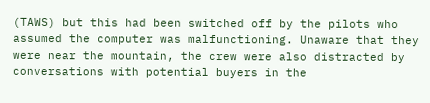(TAWS) but this had been switched off by the pilots who assumed the computer was malfunctioning. Unaware that they were near the mountain, the crew were also distracted by conversations with potential buyers in the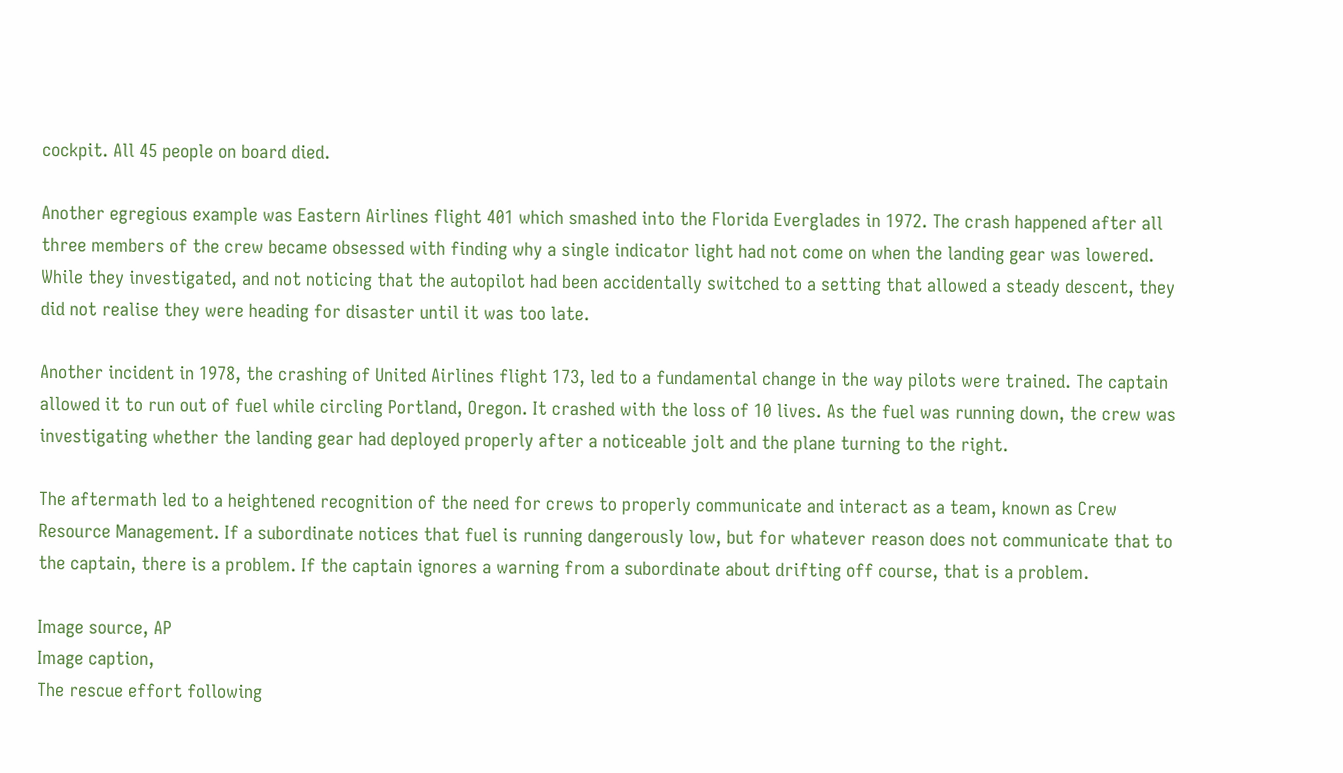cockpit. All 45 people on board died.

Another egregious example was Eastern Airlines flight 401 which smashed into the Florida Everglades in 1972. The crash happened after all three members of the crew became obsessed with finding why a single indicator light had not come on when the landing gear was lowered. While they investigated, and not noticing that the autopilot had been accidentally switched to a setting that allowed a steady descent, they did not realise they were heading for disaster until it was too late.

Another incident in 1978, the crashing of United Airlines flight 173, led to a fundamental change in the way pilots were trained. The captain allowed it to run out of fuel while circling Portland, Oregon. It crashed with the loss of 10 lives. As the fuel was running down, the crew was investigating whether the landing gear had deployed properly after a noticeable jolt and the plane turning to the right.

The aftermath led to a heightened recognition of the need for crews to properly communicate and interact as a team, known as Crew Resource Management. If a subordinate notices that fuel is running dangerously low, but for whatever reason does not communicate that to the captain, there is a problem. If the captain ignores a warning from a subordinate about drifting off course, that is a problem.

Image source, AP
Image caption,
The rescue effort following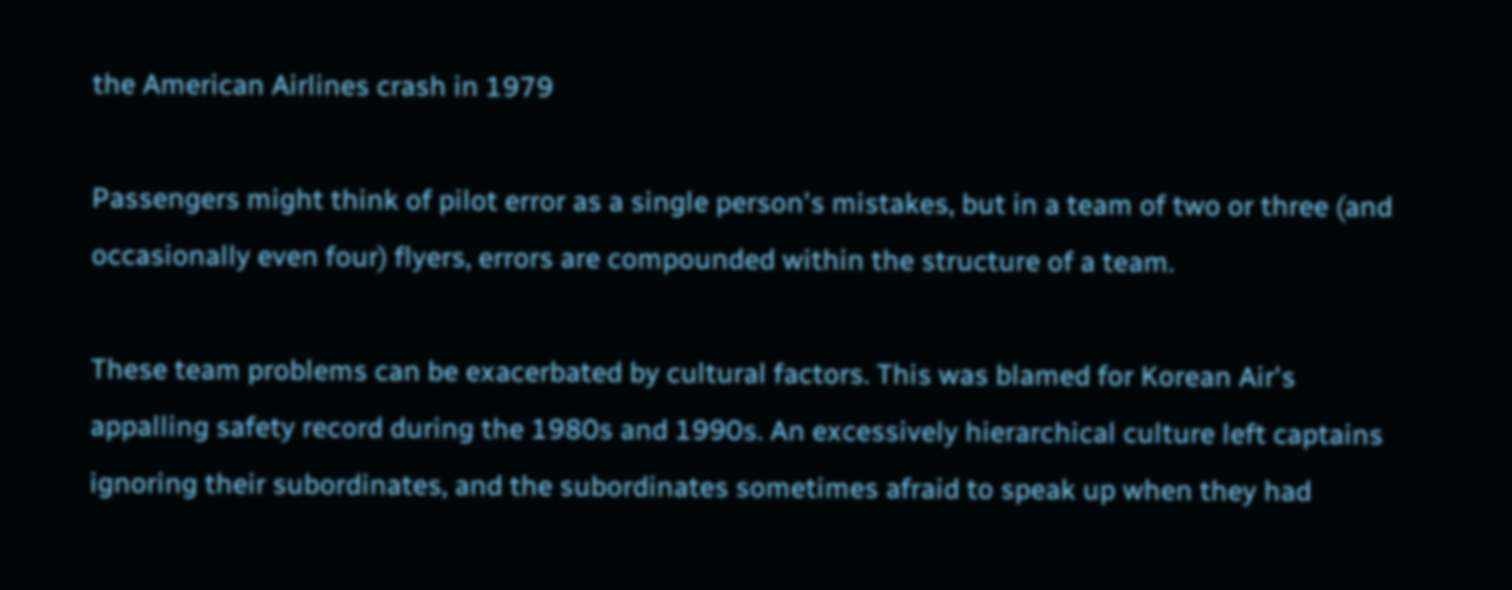the American Airlines crash in 1979

Passengers might think of pilot error as a single person's mistakes, but in a team of two or three (and occasionally even four) flyers, errors are compounded within the structure of a team.

These team problems can be exacerbated by cultural factors. This was blamed for Korean Air's appalling safety record during the 1980s and 1990s. An excessively hierarchical culture left captains ignoring their subordinates, and the subordinates sometimes afraid to speak up when they had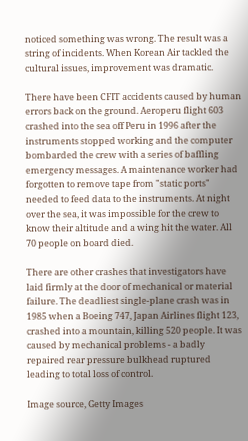noticed something was wrong. The result was a string of incidents. When Korean Air tackled the cultural issues, improvement was dramatic.

There have been CFIT accidents caused by human errors back on the ground. Aeroperu flight 603 crashed into the sea off Peru in 1996 after the instruments stopped working and the computer bombarded the crew with a series of baffling emergency messages. A maintenance worker had forgotten to remove tape from "static ports" needed to feed data to the instruments. At night over the sea, it was impossible for the crew to know their altitude and a wing hit the water. All 70 people on board died.

There are other crashes that investigators have laid firmly at the door of mechanical or material failure. The deadliest single-plane crash was in 1985 when a Boeing 747, Japan Airlines flight 123, crashed into a mountain, killing 520 people. It was caused by mechanical problems - a badly repaired rear pressure bulkhead ruptured leading to total loss of control.

Image source, Getty Images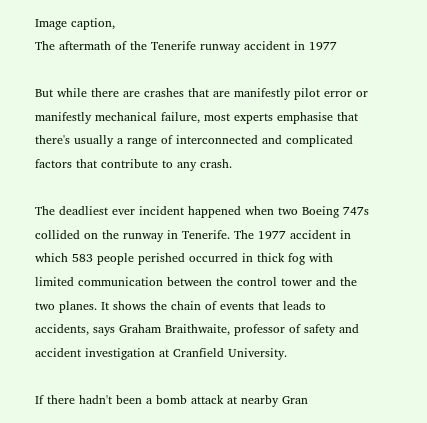Image caption,
The aftermath of the Tenerife runway accident in 1977

But while there are crashes that are manifestly pilot error or manifestly mechanical failure, most experts emphasise that there's usually a range of interconnected and complicated factors that contribute to any crash.

The deadliest ever incident happened when two Boeing 747s collided on the runway in Tenerife. The 1977 accident in which 583 people perished occurred in thick fog with limited communication between the control tower and the two planes. It shows the chain of events that leads to accidents, says Graham Braithwaite, professor of safety and accident investigation at Cranfield University.

If there hadn't been a bomb attack at nearby Gran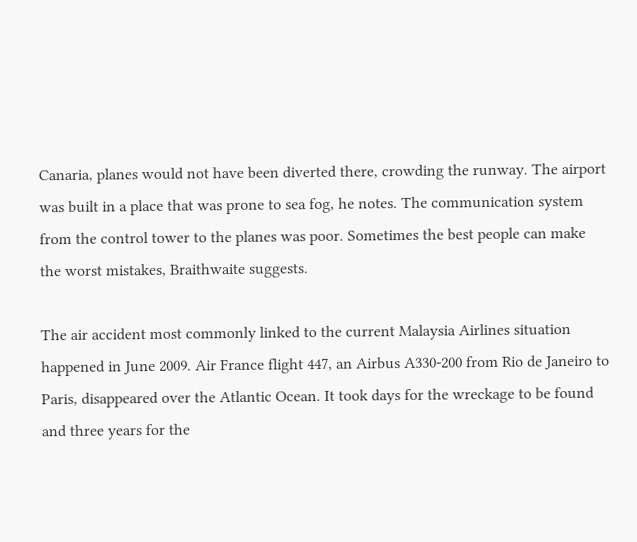Canaria, planes would not have been diverted there, crowding the runway. The airport was built in a place that was prone to sea fog, he notes. The communication system from the control tower to the planes was poor. Sometimes the best people can make the worst mistakes, Braithwaite suggests.

The air accident most commonly linked to the current Malaysia Airlines situation happened in June 2009. Air France flight 447, an Airbus A330-200 from Rio de Janeiro to Paris, disappeared over the Atlantic Ocean. It took days for the wreckage to be found and three years for the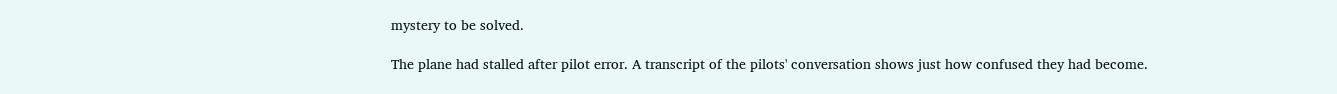mystery to be solved.

The plane had stalled after pilot error. A transcript of the pilots' conversation shows just how confused they had become.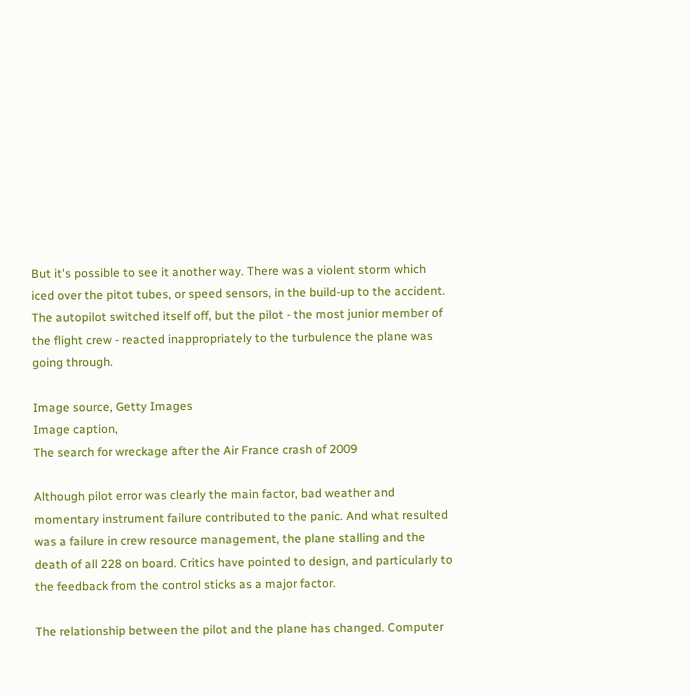But it's possible to see it another way. There was a violent storm which iced over the pitot tubes, or speed sensors, in the build-up to the accident. The autopilot switched itself off, but the pilot - the most junior member of the flight crew - reacted inappropriately to the turbulence the plane was going through.

Image source, Getty Images
Image caption,
The search for wreckage after the Air France crash of 2009

Although pilot error was clearly the main factor, bad weather and momentary instrument failure contributed to the panic. And what resulted was a failure in crew resource management, the plane stalling and the death of all 228 on board. Critics have pointed to design, and particularly to the feedback from the control sticks as a major factor.

The relationship between the pilot and the plane has changed. Computer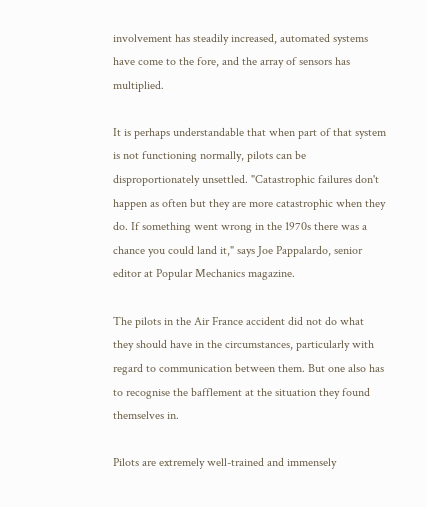involvement has steadily increased, automated systems have come to the fore, and the array of sensors has multiplied.

It is perhaps understandable that when part of that system is not functioning normally, pilots can be disproportionately unsettled. "Catastrophic failures don't happen as often but they are more catastrophic when they do. If something went wrong in the 1970s there was a chance you could land it," says Joe Pappalardo, senior editor at Popular Mechanics magazine.

The pilots in the Air France accident did not do what they should have in the circumstances, particularly with regard to communication between them. But one also has to recognise the bafflement at the situation they found themselves in.

Pilots are extremely well-trained and immensely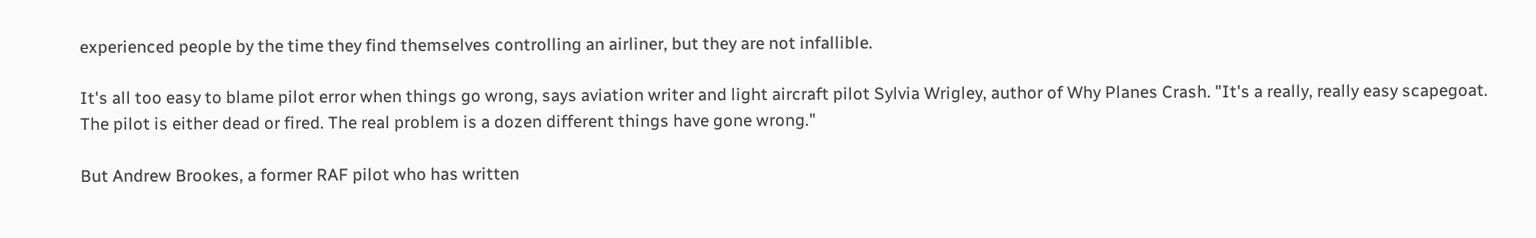experienced people by the time they find themselves controlling an airliner, but they are not infallible.

It's all too easy to blame pilot error when things go wrong, says aviation writer and light aircraft pilot Sylvia Wrigley, author of Why Planes Crash. "It's a really, really easy scapegoat. The pilot is either dead or fired. The real problem is a dozen different things have gone wrong."

But Andrew Brookes, a former RAF pilot who has written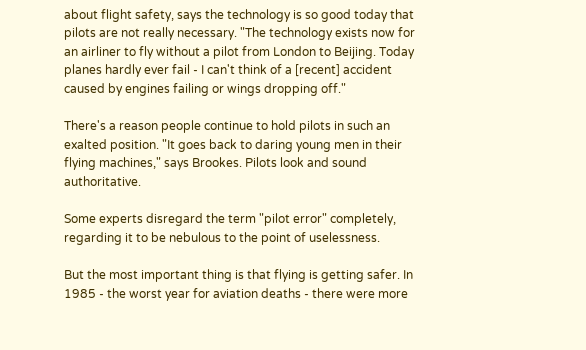about flight safety, says the technology is so good today that pilots are not really necessary. "The technology exists now for an airliner to fly without a pilot from London to Beijing. Today planes hardly ever fail - I can't think of a [recent] accident caused by engines failing or wings dropping off."

There's a reason people continue to hold pilots in such an exalted position. "It goes back to daring young men in their flying machines," says Brookes. Pilots look and sound authoritative.

Some experts disregard the term "pilot error" completely, regarding it to be nebulous to the point of uselessness.

But the most important thing is that flying is getting safer. In 1985 - the worst year for aviation deaths - there were more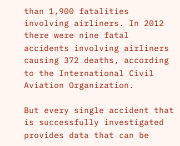than 1,900 fatalities involving airliners. In 2012 there were nine fatal accidents involving airliners causing 372 deaths, according to the International Civil Aviation Organization.

But every single accident that is successfully investigated provides data that can be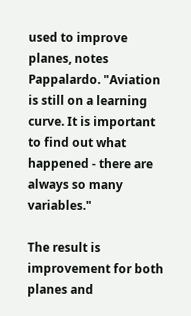used to improve planes, notes Pappalardo. "Aviation is still on a learning curve. It is important to find out what happened - there are always so many variables."

The result is improvement for both planes and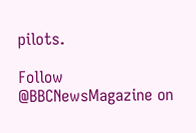pilots.

Follow @BBCNewsMagazine on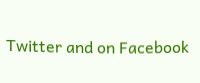Twitter and on Facebook